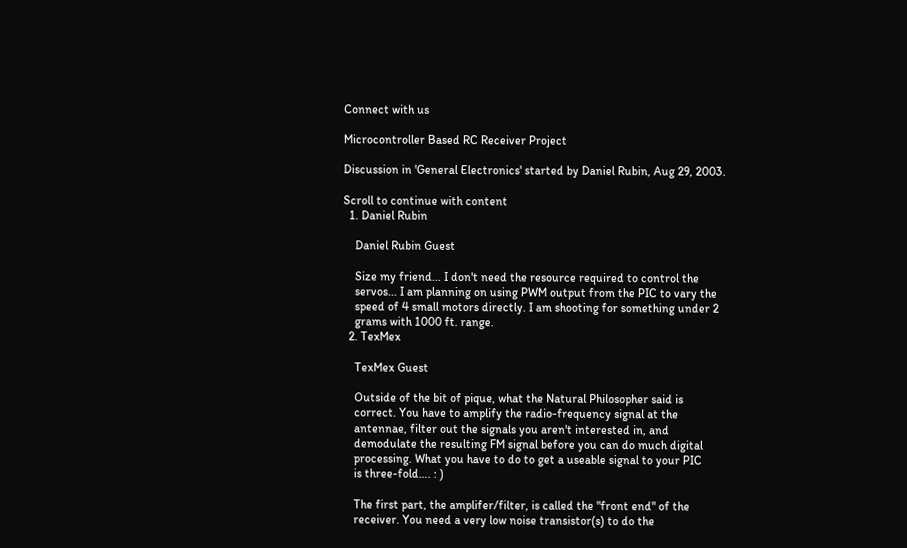Connect with us

Microcontroller Based RC Receiver Project

Discussion in 'General Electronics' started by Daniel Rubin, Aug 29, 2003.

Scroll to continue with content
  1. Daniel Rubin

    Daniel Rubin Guest

    Size my friend... I don't need the resource required to control the
    servos... I am planning on using PWM output from the PIC to vary the
    speed of 4 small motors directly. I am shooting for something under 2
    grams with 1000 ft. range.
  2. TexMex

    TexMex Guest

    Outside of the bit of pique, what the Natural Philosopher said is
    correct. You have to amplify the radio-frequency signal at the
    antennae, filter out the signals you aren't interested in, and
    demodulate the resulting FM signal before you can do much digital
    processing. What you have to do to get a useable signal to your PIC
    is three-fold…. : )

    The first part, the amplifer/filter, is called the "front end" of the
    receiver. You need a very low noise transistor(s) to do the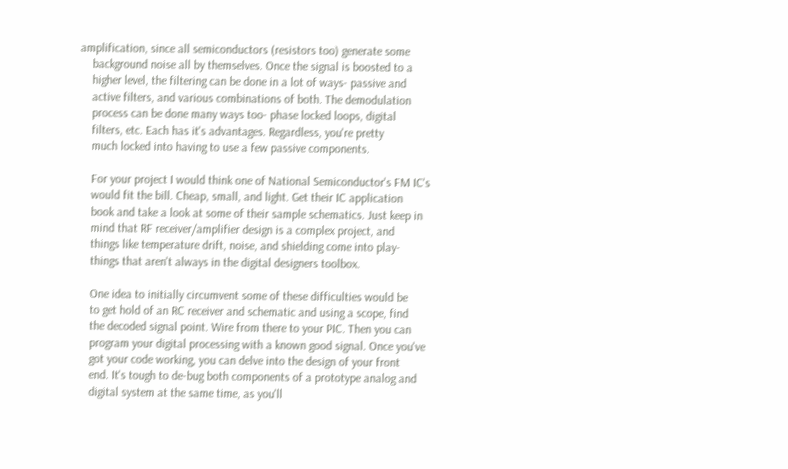amplification, since all semiconductors (resistors too) generate some
    background noise all by themselves. Once the signal is boosted to a
    higher level, the filtering can be done in a lot of ways- passive and
    active filters, and various combinations of both. The demodulation
    process can be done many ways too- phase locked loops, digital
    filters, etc. Each has it's advantages. Regardless, you're pretty
    much locked into having to use a few passive components.

    For your project I would think one of National Semiconductor's FM IC's
    would fit the bill. Cheap, small, and light. Get their IC application
    book and take a look at some of their sample schematics. Just keep in
    mind that RF receiver/amplifier design is a complex project, and
    things like temperature drift, noise, and shielding come into play-
    things that aren't always in the digital designers toolbox.

    One idea to initially circumvent some of these difficulties would be
    to get hold of an RC receiver and schematic and using a scope, find
    the decoded signal point. Wire from there to your PIC. Then you can
    program your digital processing with a known good signal. Once you've
    got your code working, you can delve into the design of your front
    end. It's tough to de-bug both components of a prototype analog and
    digital system at the same time, as you'll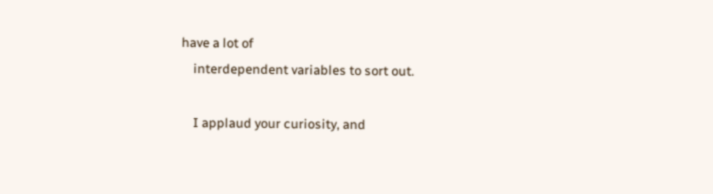have a lot of
    interdependent variables to sort out.

    I applaud your curiosity, and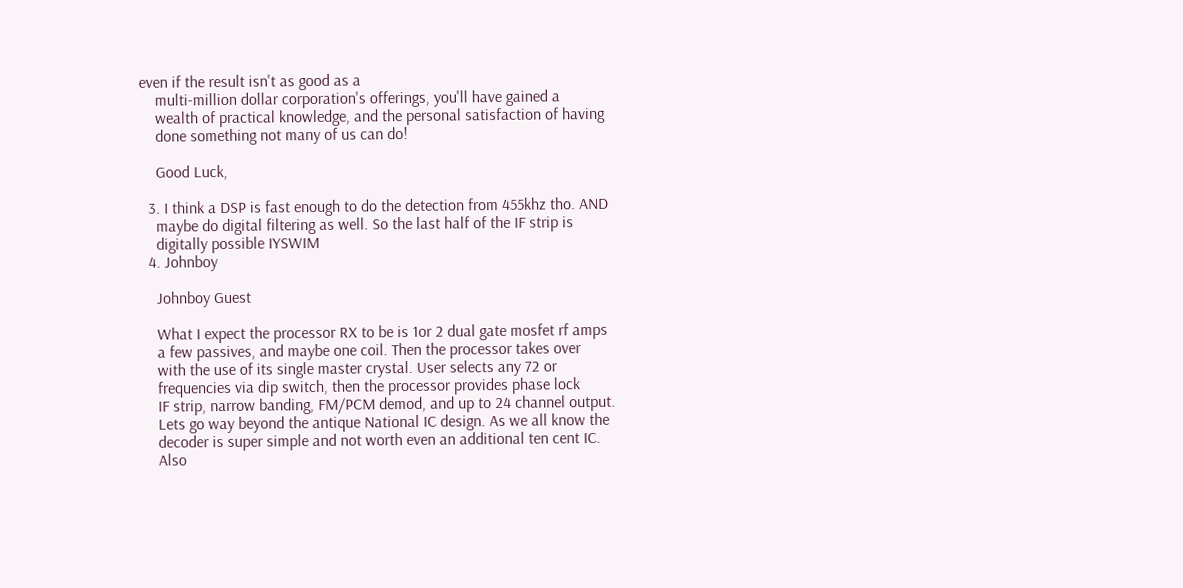even if the result isn't as good as a
    multi-million dollar corporation's offerings, you'll have gained a
    wealth of practical knowledge, and the personal satisfaction of having
    done something not many of us can do!

    Good Luck,

  3. I think a DSP is fast enough to do the detection from 455khz tho. AND
    maybe do digital filtering as well. So the last half of the IF strip is
    digitally possible IYSWIM
  4. Johnboy

    Johnboy Guest

    What I expect the processor RX to be is 1or 2 dual gate mosfet rf amps
    a few passives, and maybe one coil. Then the processor takes over
    with the use of its single master crystal. User selects any 72 or
    frequencies via dip switch, then the processor provides phase lock
    IF strip, narrow banding, FM/PCM demod, and up to 24 channel output.
    Lets go way beyond the antique National IC design. As we all know the
    decoder is super simple and not worth even an additional ten cent IC.
    Also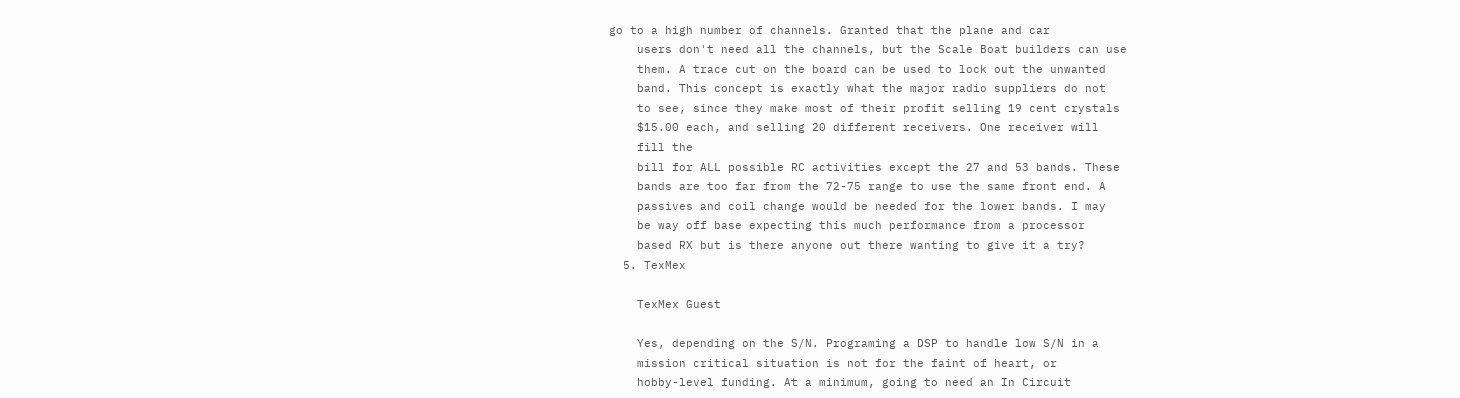go to a high number of channels. Granted that the plane and car
    users don't need all the channels, but the Scale Boat builders can use
    them. A trace cut on the board can be used to lock out the unwanted
    band. This concept is exactly what the major radio suppliers do not
    to see, since they make most of their profit selling 19 cent crystals
    $15.00 each, and selling 20 different receivers. One receiver will
    fill the
    bill for ALL possible RC activities except the 27 and 53 bands. These
    bands are too far from the 72-75 range to use the same front end. A
    passives and coil change would be needed for the lower bands. I may
    be way off base expecting this much performance from a processor
    based RX but is there anyone out there wanting to give it a try?
  5. TexMex

    TexMex Guest

    Yes, depending on the S/N. Programing a DSP to handle low S/N in a
    mission critical situation is not for the faint of heart, or
    hobby-level funding. At a minimum, going to need an In Circuit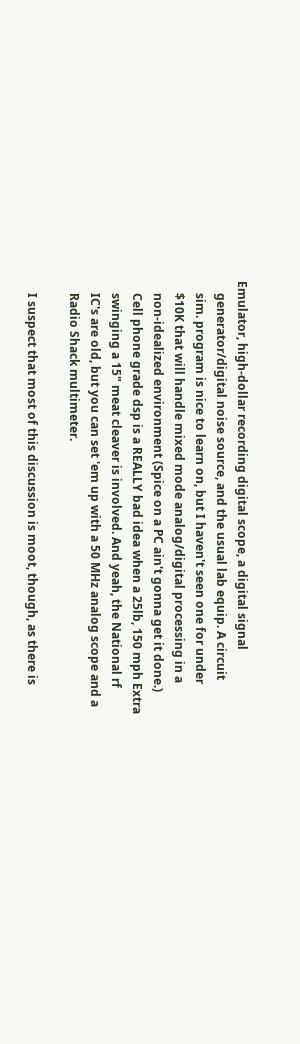Emulator, high-dollar recording digital scope, a digital signal
    generator/digital noise source, and the usual lab equip. A circuit
    sim. program is nice to learn on, but I haven't seen one for under
    $10K that will handle mixed mode analog/digital processing in a
    non-idealized environment (Spice on a PC ain't gonna get it done.)
    Cell phone grade dsp is a REALLY bad idea when a 25lb, 150 mph Extra
    swinging a 15" meat cleaver is involved. And yeah, the National rf
    IC's are old, but you can set 'em up with a 50 MHz analog scope and a
    Radio Shack multimeter.

    I suspect that most of this discussion is moot, though, as there is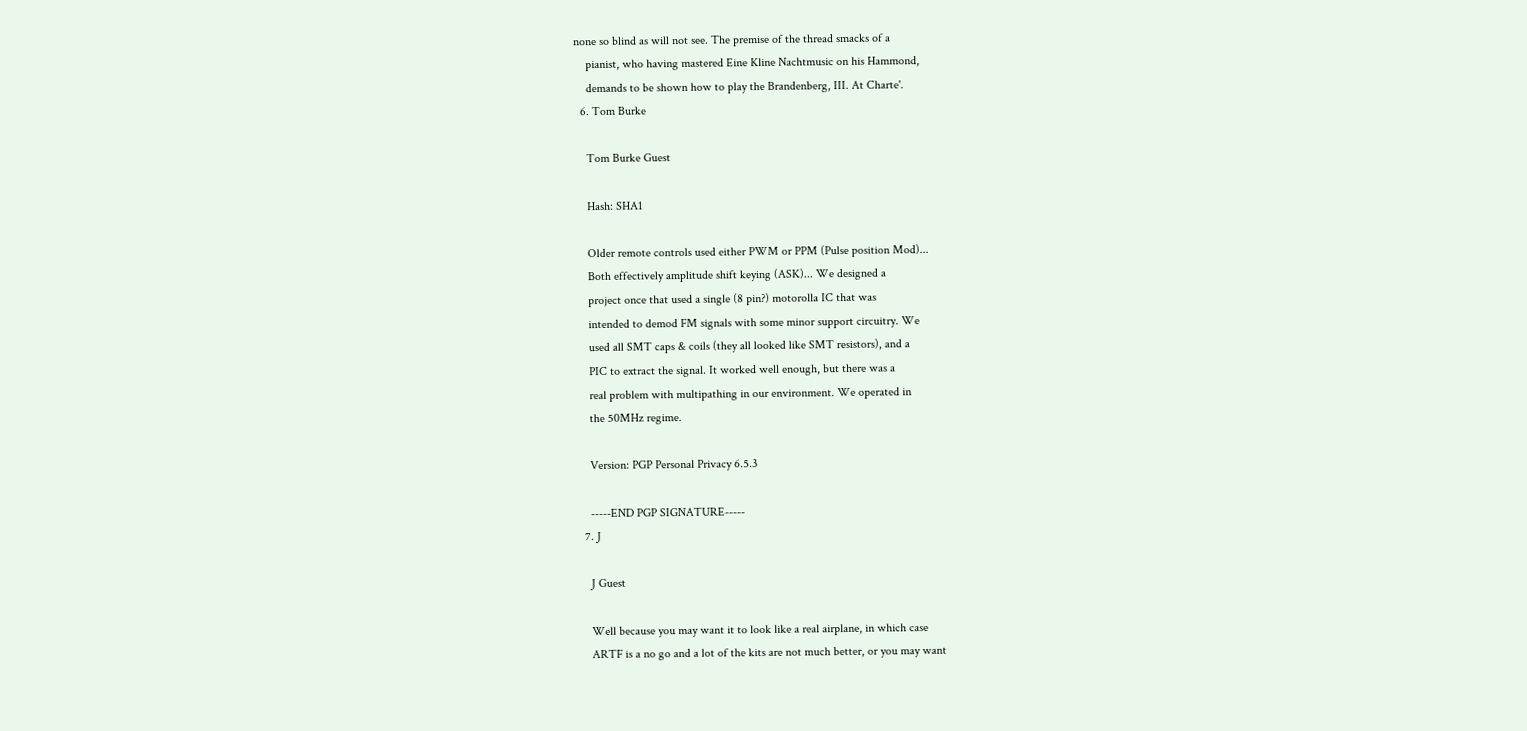none so blind as will not see. The premise of the thread smacks of a
    pianist, who having mastered Eine Kline Nachtmusic on his Hammond,
    demands to be shown how to play the Brandenberg, III. At Charte'.
  6. Tom Burke

    Tom Burke Guest

    Hash: SHA1

    Older remote controls used either PWM or PPM (Pulse position Mod)...
    Both effectively amplitude shift keying (ASK)... We designed a
    project once that used a single (8 pin?) motorolla IC that was
    intended to demod FM signals with some minor support circuitry. We
    used all SMT caps & coils (they all looked like SMT resistors), and a
    PIC to extract the signal. It worked well enough, but there was a
    real problem with multipathing in our environment. We operated in
    the 50MHz regime.

    Version: PGP Personal Privacy 6.5.3

    -----END PGP SIGNATURE-----
  7. J

    J Guest

    Well because you may want it to look like a real airplane, in which case
    ARTF is a no go and a lot of the kits are not much better, or you may want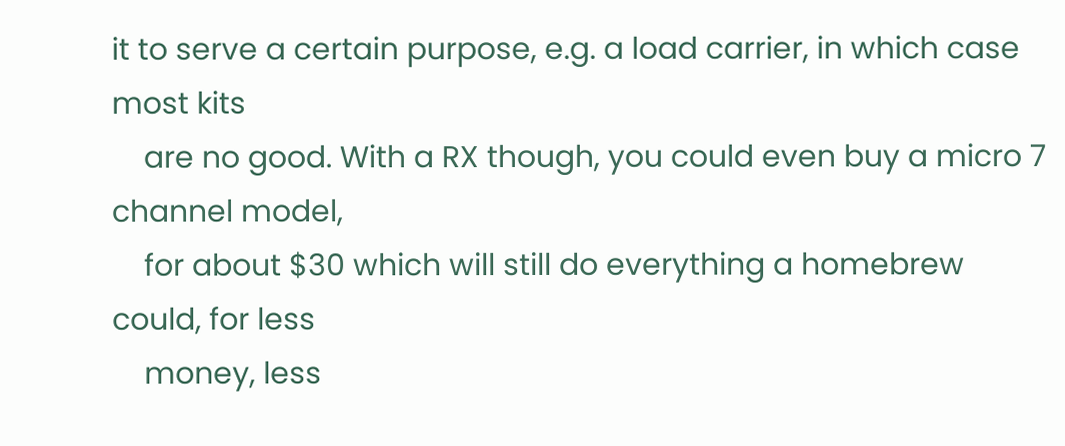it to serve a certain purpose, e.g. a load carrier, in which case most kits
    are no good. With a RX though, you could even buy a micro 7 channel model,
    for about $30 which will still do everything a homebrew could, for less
    money, less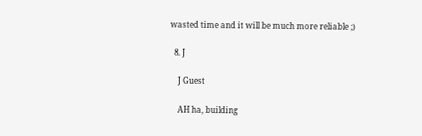wasted time and it will be much more reliable ;)

  8. J

    J Guest

    AH ha, building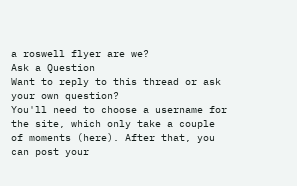a roswell flyer are we?
Ask a Question
Want to reply to this thread or ask your own question?
You'll need to choose a username for the site, which only take a couple of moments (here). After that, you can post your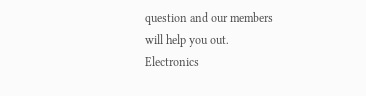question and our members will help you out.
Electronics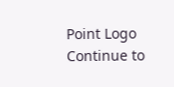Point Logo
Continue to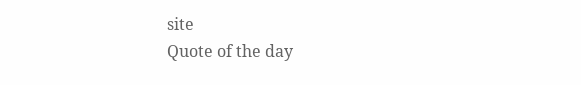site
Quote of the day